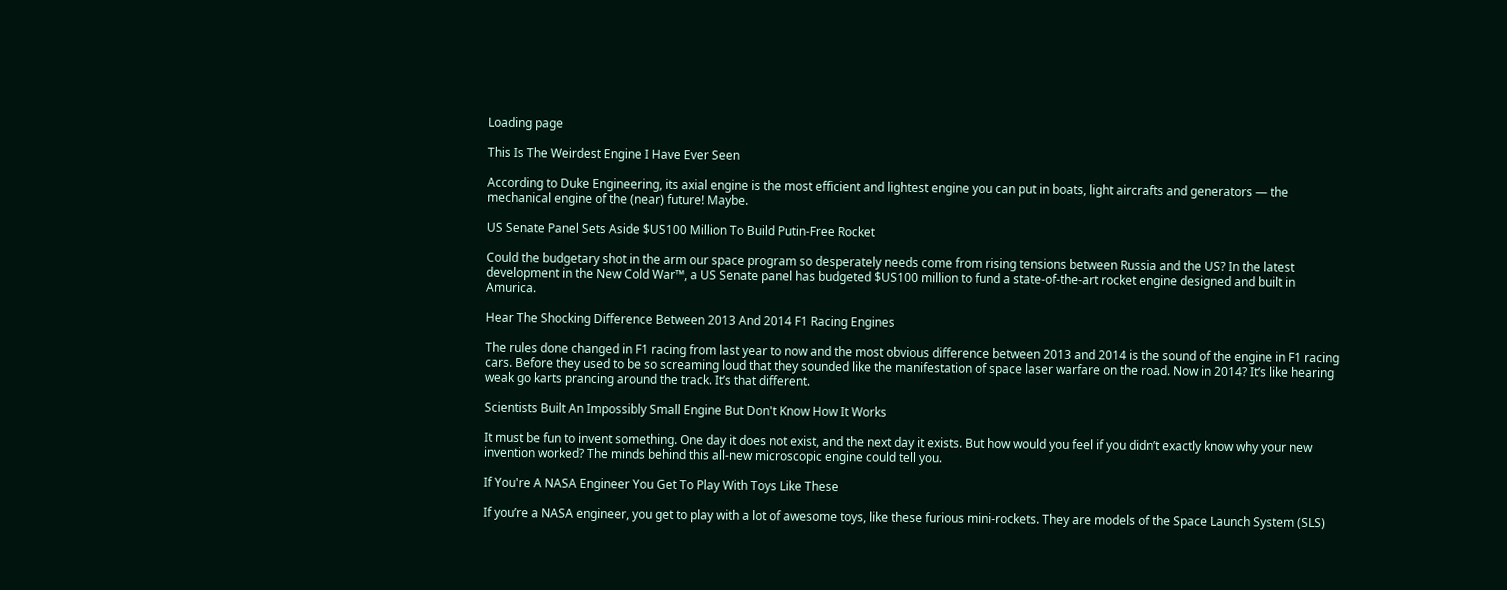Loading page

This Is The Weirdest Engine I Have Ever Seen

According to Duke Engineering, its axial engine is the most efficient and lightest engine you can put in boats, light aircrafts and generators — the mechanical engine of the (near) future! Maybe.

US Senate Panel Sets Aside $US100 Million To Build Putin-Free Rocket

Could the budgetary shot in the arm our space program so desperately needs come from rising tensions between Russia and the US? In the latest development in the New Cold War™, a US Senate panel has budgeted $US100 million to fund a state-of-the-art rocket engine designed and built in Amurica.

Hear The Shocking Difference Between 2013 And 2014 F1 Racing Engines

The rules done changed in F1 racing from last year to now and the most obvious difference between 2013 and 2014 is the sound of the engine in F1 racing cars. Before they used to be so screaming loud that they sounded like the manifestation of space laser warfare on the road. Now in 2014? It’s like hearing weak go karts prancing around the track. It’s that different.

Scientists Built An Impossibly Small Engine But Don't Know How It Works

It must be fun to invent something. One day it does not exist, and the next day it exists. But how would you feel if you didn’t exactly know why your new invention worked? The minds behind this all-new microscopic engine could tell you.

If You're A NASA Engineer You Get To Play With Toys Like These

If you’re a NASA engineer, you get to play with a lot of awesome toys, like these furious mini-rockets. They are models of the Space Launch System (SLS)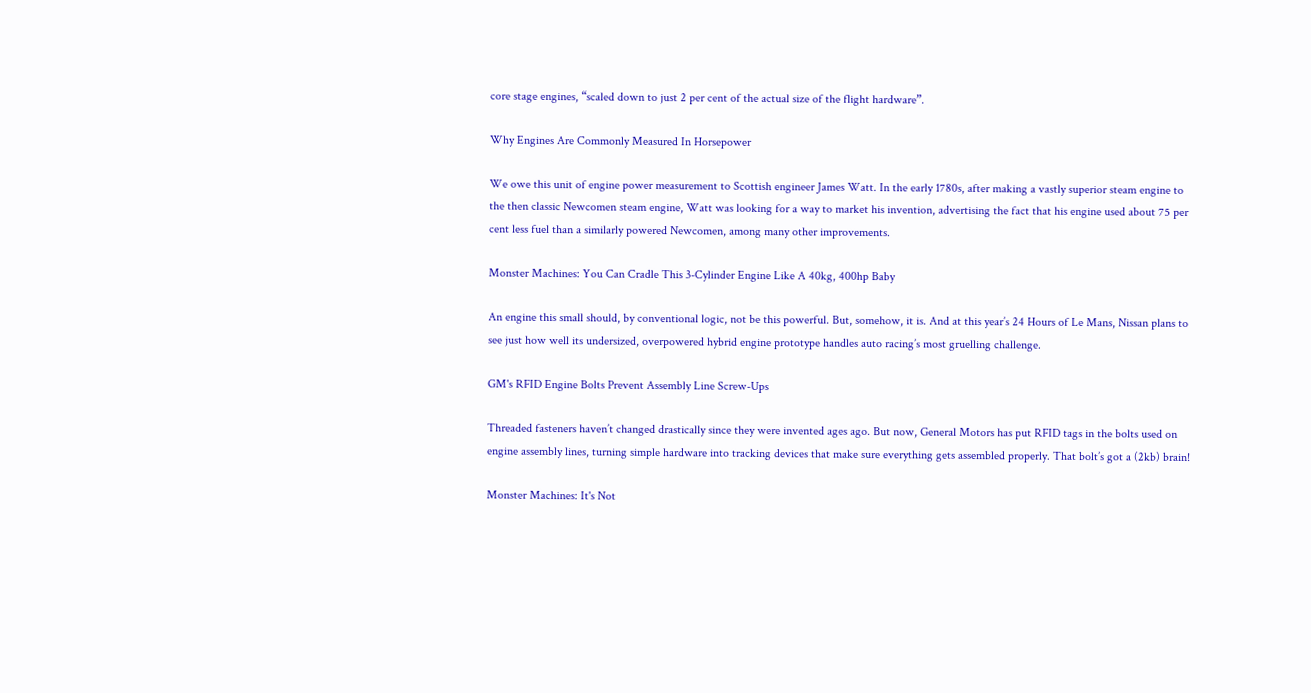core stage engines, “scaled down to just 2 per cent of the actual size of the flight hardware”.

Why Engines Are Commonly Measured In Horsepower

We owe this unit of engine power measurement to Scottish engineer James Watt. In the early 1780s, after making a vastly superior steam engine to the then classic Newcomen steam engine, Watt was looking for a way to market his invention, advertising the fact that his engine used about 75 per cent less fuel than a similarly powered Newcomen, among many other improvements.

Monster Machines: You Can Cradle This 3-Cylinder Engine Like A 40kg, 400hp Baby

An engine this small should, by conventional logic, not be this powerful. But, somehow, it is. And at this year’s 24 Hours of Le Mans, Nissan plans to see just how well its undersized, overpowered hybrid engine prototype handles auto racing’s most gruelling challenge.

GM's RFID Engine Bolts Prevent Assembly Line Screw-Ups

Threaded fasteners haven’t changed drastically since they were invented ages ago. But now, General Motors has put RFID tags in the bolts used on engine assembly lines, turning simple hardware into tracking devices that make sure everything gets assembled properly. That bolt’s got a (2kb) brain!

Monster Machines: It's Not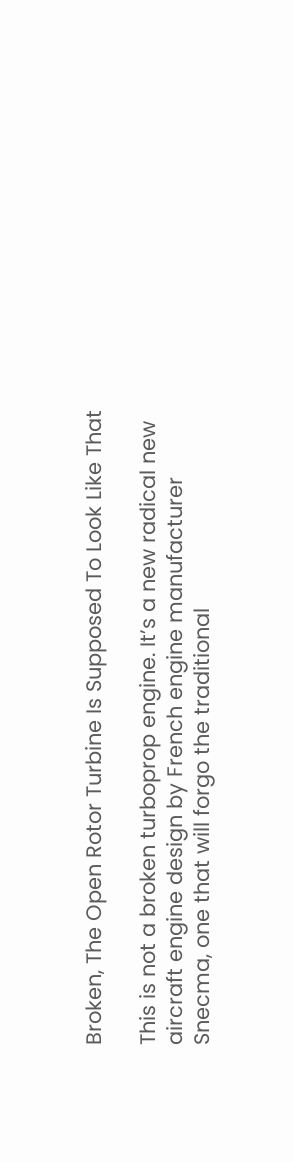Broken, The Open Rotor Turbine Is Supposed To Look Like That

This is not a broken turboprop engine. It’s a new radical new aircraft engine design by French engine manufacturer Snecma, one that will forgo the traditional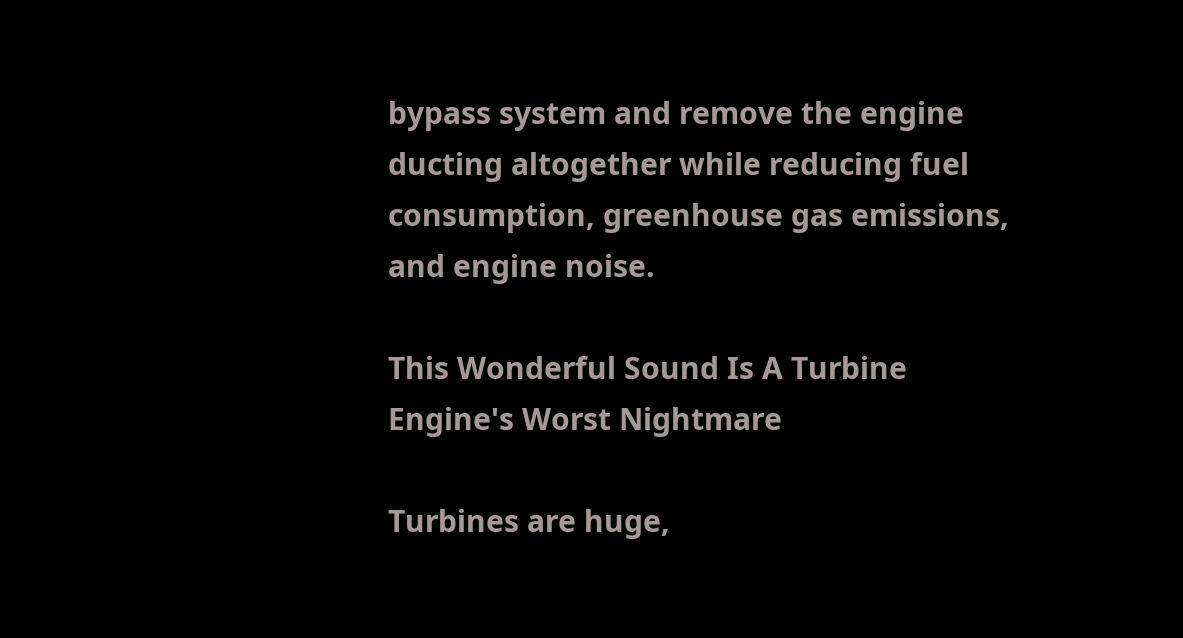bypass system and remove the engine ducting altogether while reducing fuel consumption, greenhouse gas emissions, and engine noise.

This Wonderful Sound Is A Turbine Engine's Worst Nightmare

Turbines are huge,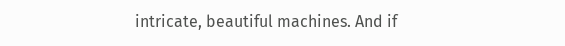intricate, beautiful machines. And if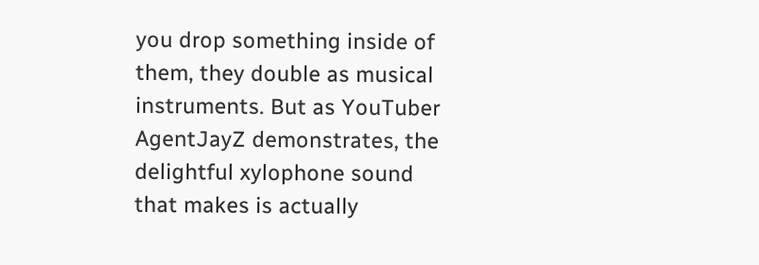you drop something inside of them, they double as musical instruments. But as YouTuber AgentJayZ demonstrates, the delightful xylophone sound that makes is actually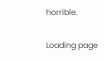horrible.

Loading page